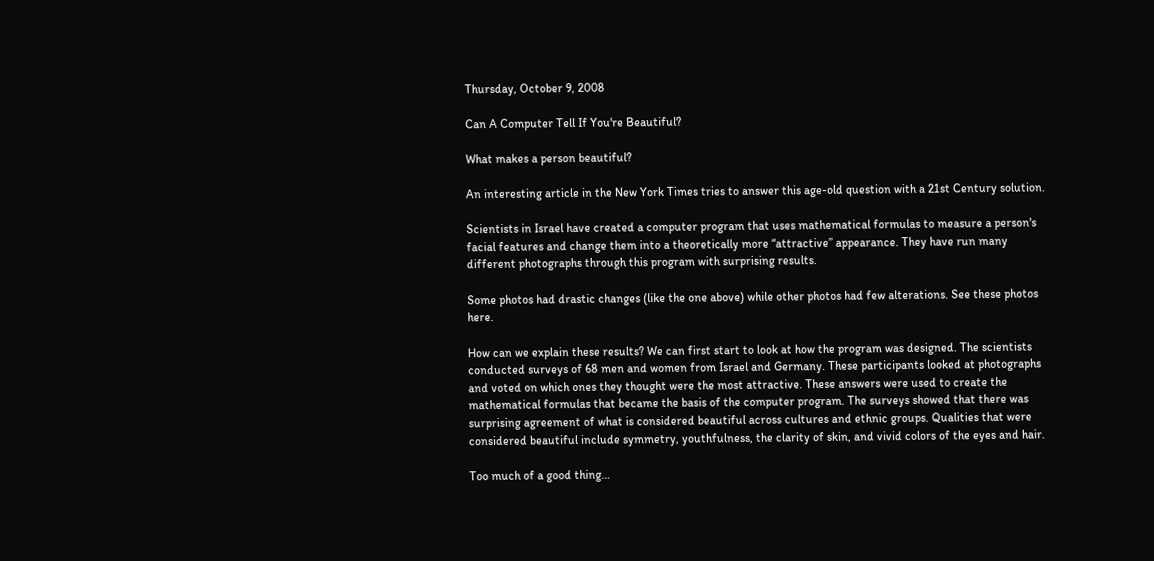Thursday, October 9, 2008

Can A Computer Tell If You're Beautiful?

What makes a person beautiful?

An interesting article in the New York Times tries to answer this age-old question with a 21st Century solution.

Scientists in Israel have created a computer program that uses mathematical formulas to measure a person's facial features and change them into a theoretically more “attractive” appearance. They have run many different photographs through this program with surprising results.

Some photos had drastic changes (like the one above) while other photos had few alterations. See these photos here.

How can we explain these results? We can first start to look at how the program was designed. The scientists conducted surveys of 68 men and women from Israel and Germany. These participants looked at photographs and voted on which ones they thought were the most attractive. These answers were used to create the mathematical formulas that became the basis of the computer program. The surveys showed that there was surprising agreement of what is considered beautiful across cultures and ethnic groups. Qualities that were considered beautiful include symmetry, youthfulness, the clarity of skin, and vivid colors of the eyes and hair.

Too much of a good thing…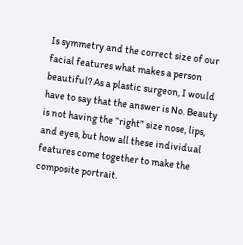Is symmetry and the correct size of our facial features what makes a person beautiful? As a plastic surgeon, I would have to say that the answer is No. Beauty is not having the “right” size nose, lips, and eyes, but how all these individual features come together to make the composite portrait.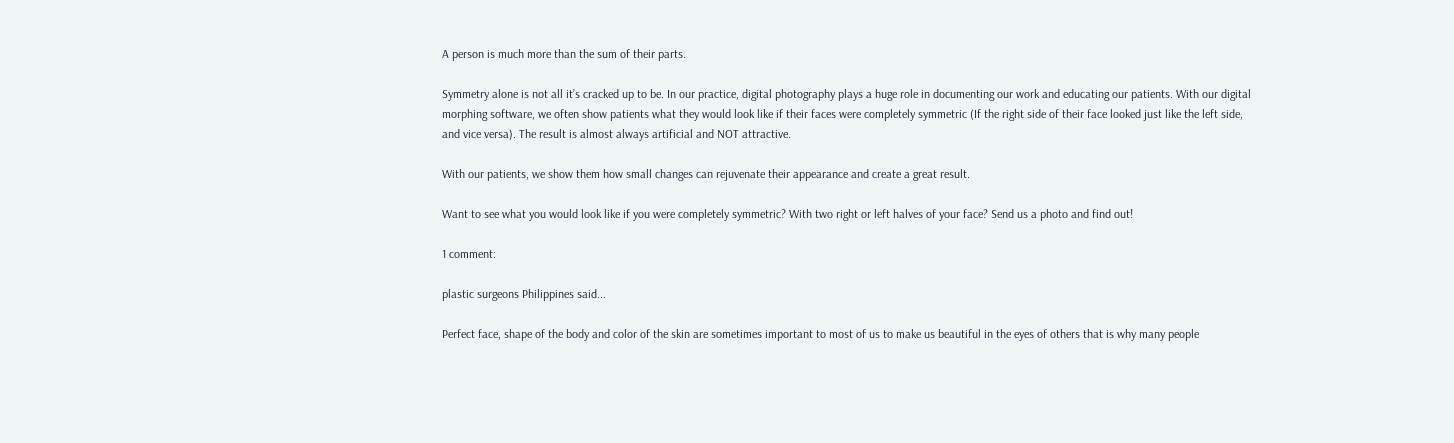A person is much more than the sum of their parts.

Symmetry alone is not all it’s cracked up to be. In our practice, digital photography plays a huge role in documenting our work and educating our patients. With our digital morphing software, we often show patients what they would look like if their faces were completely symmetric (If the right side of their face looked just like the left side, and vice versa). The result is almost always artificial and NOT attractive.

With our patients, we show them how small changes can rejuvenate their appearance and create a great result.

Want to see what you would look like if you were completely symmetric? With two right or left halves of your face? Send us a photo and find out!

1 comment:

plastic surgeons Philippines said...

Perfect face, shape of the body and color of the skin are sometimes important to most of us to make us beautiful in the eyes of others that is why many people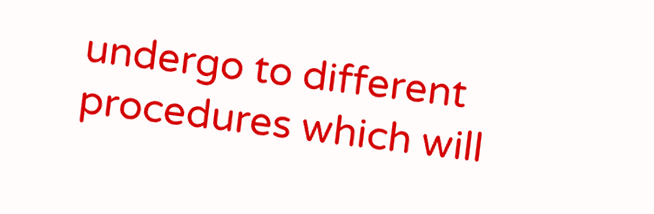undergo to different procedures which will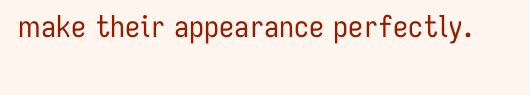make their appearance perfectly.